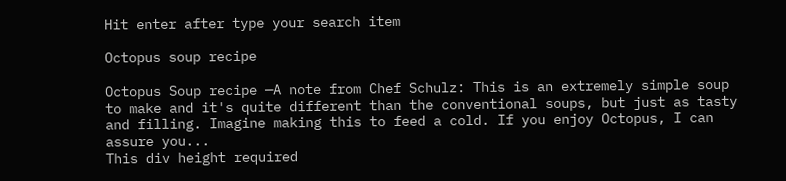Hit enter after type your search item

Octopus soup recipe

Octopus Soup recipe —A note from Chef Schulz: This is an extremely simple soup to make and it's quite different than the conventional soups, but just as tasty and filling. Imagine making this to feed a cold. If you enjoy Octopus, I can assure you...
This div height required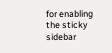for enabling the sticky sidebar